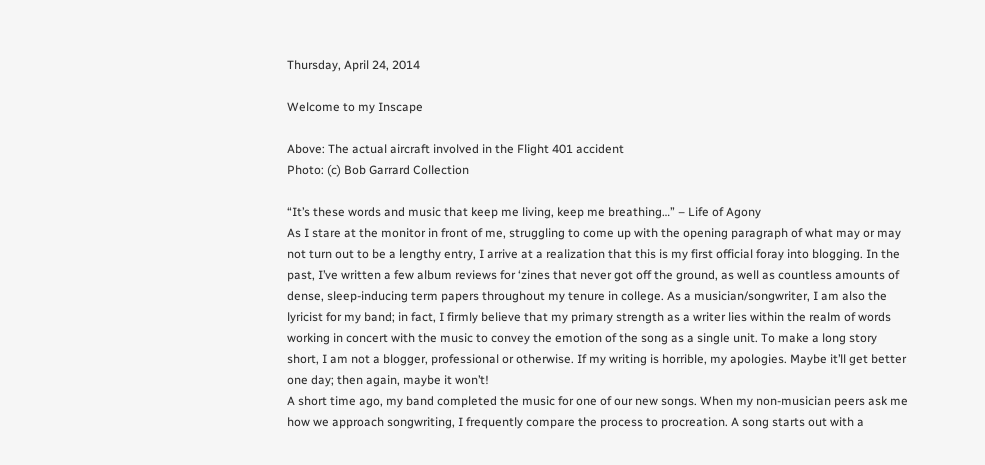Thursday, April 24, 2014

Welcome to my Inscape

Above: The actual aircraft involved in the Flight 401 accident
Photo: (c) Bob Garrard Collection

“It’s these words and music that keep me living, keep me breathing…” – Life of Agony
As I stare at the monitor in front of me, struggling to come up with the opening paragraph of what may or may not turn out to be a lengthy entry, I arrive at a realization that this is my first official foray into blogging. In the past, I’ve written a few album reviews for ‘zines that never got off the ground, as well as countless amounts of dense, sleep-inducing term papers throughout my tenure in college. As a musician/songwriter, I am also the lyricist for my band; in fact, I firmly believe that my primary strength as a writer lies within the realm of words working in concert with the music to convey the emotion of the song as a single unit. To make a long story short, I am not a blogger, professional or otherwise. If my writing is horrible, my apologies. Maybe it’ll get better one day; then again, maybe it won’t!
A short time ago, my band completed the music for one of our new songs. When my non-musician peers ask me how we approach songwriting, I frequently compare the process to procreation. A song starts out with a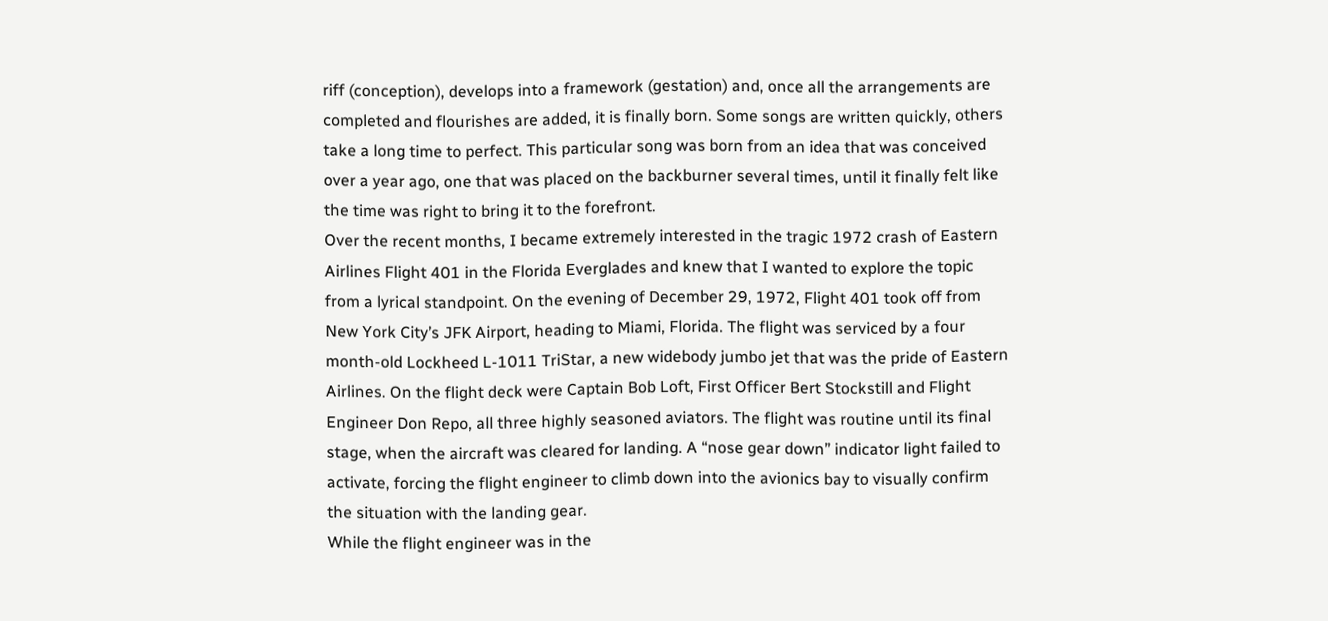riff (conception), develops into a framework (gestation) and, once all the arrangements are completed and flourishes are added, it is finally born. Some songs are written quickly, others take a long time to perfect. This particular song was born from an idea that was conceived over a year ago, one that was placed on the backburner several times, until it finally felt like the time was right to bring it to the forefront.
Over the recent months, I became extremely interested in the tragic 1972 crash of Eastern Airlines Flight 401 in the Florida Everglades and knew that I wanted to explore the topic from a lyrical standpoint. On the evening of December 29, 1972, Flight 401 took off from New York City’s JFK Airport, heading to Miami, Florida. The flight was serviced by a four month-old Lockheed L-1011 TriStar, a new widebody jumbo jet that was the pride of Eastern Airlines. On the flight deck were Captain Bob Loft, First Officer Bert Stockstill and Flight Engineer Don Repo, all three highly seasoned aviators. The flight was routine until its final stage, when the aircraft was cleared for landing. A “nose gear down” indicator light failed to activate, forcing the flight engineer to climb down into the avionics bay to visually confirm the situation with the landing gear.
While the flight engineer was in the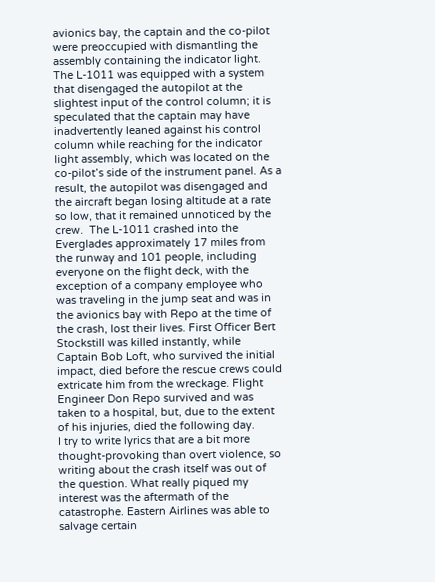avionics bay, the captain and the co-pilot were preoccupied with dismantling the assembly containing the indicator light. The L-1011 was equipped with a system that disengaged the autopilot at the slightest input of the control column; it is speculated that the captain may have inadvertently leaned against his control column while reaching for the indicator light assembly, which was located on the co-pilot’s side of the instrument panel. As a result, the autopilot was disengaged and the aircraft began losing altitude at a rate so low, that it remained unnoticed by the crew.  The L-1011 crashed into the Everglades approximately 17 miles from the runway and 101 people, including everyone on the flight deck, with the exception of a company employee who was traveling in the jump seat and was in the avionics bay with Repo at the time of the crash, lost their lives. First Officer Bert Stockstill was killed instantly, while Captain Bob Loft, who survived the initial impact, died before the rescue crews could extricate him from the wreckage. Flight Engineer Don Repo survived and was taken to a hospital, but, due to the extent of his injuries, died the following day.
I try to write lyrics that are a bit more thought-provoking than overt violence, so writing about the crash itself was out of the question. What really piqued my interest was the aftermath of the catastrophe. Eastern Airlines was able to salvage certain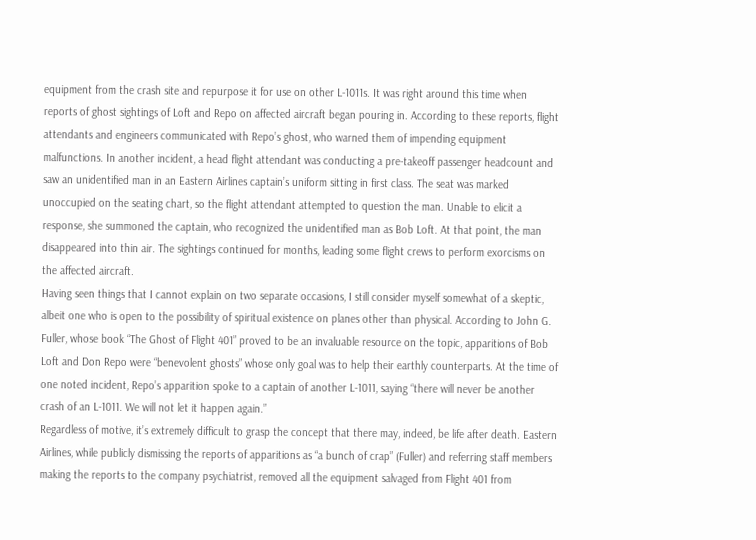equipment from the crash site and repurpose it for use on other L-1011s. It was right around this time when reports of ghost sightings of Loft and Repo on affected aircraft began pouring in. According to these reports, flight attendants and engineers communicated with Repo’s ghost, who warned them of impending equipment malfunctions. In another incident, a head flight attendant was conducting a pre-takeoff passenger headcount and saw an unidentified man in an Eastern Airlines captain’s uniform sitting in first class. The seat was marked unoccupied on the seating chart, so the flight attendant attempted to question the man. Unable to elicit a response, she summoned the captain, who recognized the unidentified man as Bob Loft. At that point, the man disappeared into thin air. The sightings continued for months, leading some flight crews to perform exorcisms on the affected aircraft.
Having seen things that I cannot explain on two separate occasions, I still consider myself somewhat of a skeptic, albeit one who is open to the possibility of spiritual existence on planes other than physical. According to John G. Fuller, whose book “The Ghost of Flight 401” proved to be an invaluable resource on the topic, apparitions of Bob Loft and Don Repo were “benevolent ghosts” whose only goal was to help their earthly counterparts. At the time of one noted incident, Repo’s apparition spoke to a captain of another L-1011, saying “there will never be another crash of an L-1011. We will not let it happen again.”
Regardless of motive, it’s extremely difficult to grasp the concept that there may, indeed, be life after death. Eastern Airlines, while publicly dismissing the reports of apparitions as “a bunch of crap” (Fuller) and referring staff members making the reports to the company psychiatrist, removed all the equipment salvaged from Flight 401 from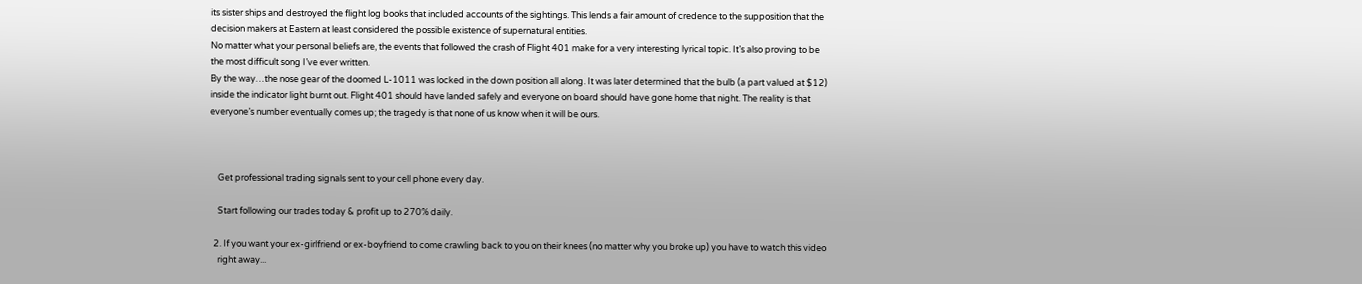its sister ships and destroyed the flight log books that included accounts of the sightings. This lends a fair amount of credence to the supposition that the decision makers at Eastern at least considered the possible existence of supernatural entities.
No matter what your personal beliefs are, the events that followed the crash of Flight 401 make for a very interesting lyrical topic. It’s also proving to be the most difficult song I’ve ever written.
By the way…the nose gear of the doomed L-1011 was locked in the down position all along. It was later determined that the bulb (a part valued at $12) inside the indicator light burnt out. Flight 401 should have landed safely and everyone on board should have gone home that night. The reality is that everyone’s number eventually comes up; the tragedy is that none of us know when it will be ours.



    Get professional trading signals sent to your cell phone every day.

    Start following our trades today & profit up to 270% daily.

  2. If you want your ex-girlfriend or ex-boyfriend to come crawling back to you on their knees (no matter why you broke up) you have to watch this video
    right away...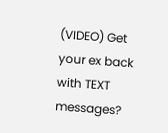(VIDEO) Get your ex back with TEXT messages?